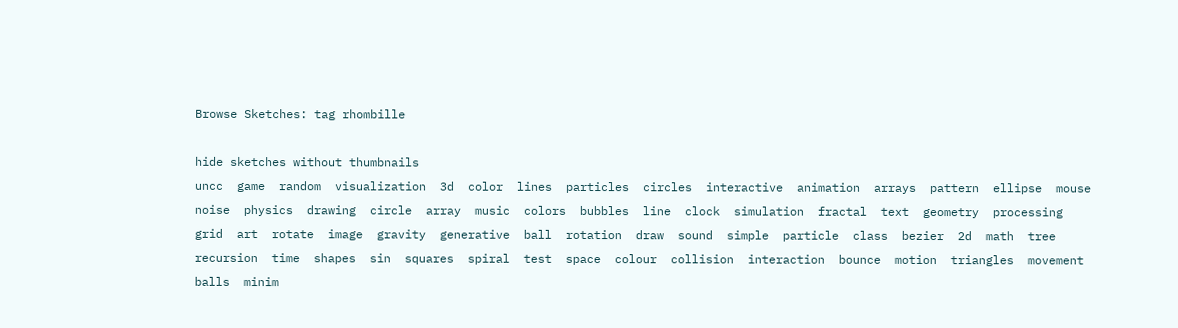Browse Sketches: tag rhombille

hide sketches without thumbnails
uncc  game  random  visualization  3d  color  lines  particles  circles  interactive  animation  arrays  pattern  ellipse  mouse  noise  physics  drawing  circle  array  music  colors  bubbles  line  clock  simulation  fractal  text  geometry  processing  grid  art  rotate  image  gravity  generative  ball  rotation  draw  sound  simple  particle  class  bezier  2d  math  tree  recursion  time  shapes  sin  squares  spiral  test  space  colour  collision  interaction  bounce  motion  triangles  movement  balls  minim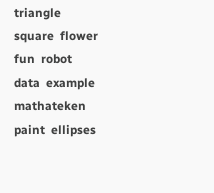triangle  square  flower  fun  robot  data  example  mathateken  paint  ellipses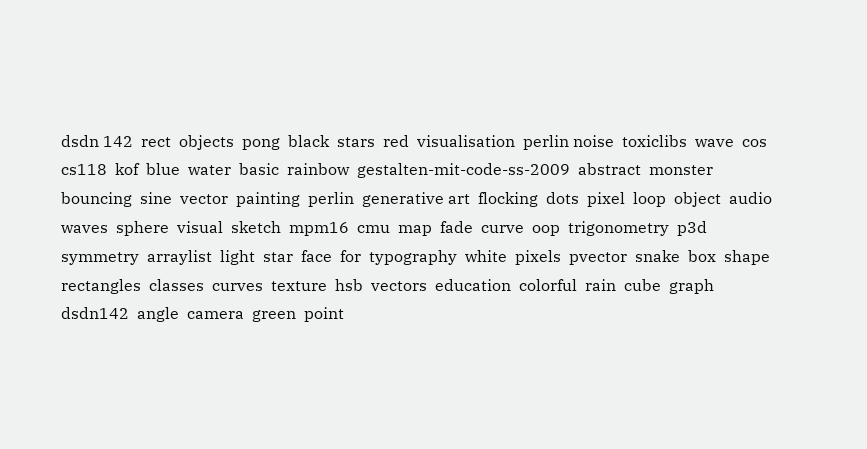dsdn 142  rect  objects  pong  black  stars  red  visualisation  perlin noise  toxiclibs  wave  cos  cs118  kof  blue  water  basic  rainbow  gestalten-mit-code-ss-2009  abstract  monster  bouncing  sine  vector  painting  perlin  generative art  flocking  dots  pixel  loop  object  audio  waves  sphere  visual  sketch  mpm16  cmu  map  fade  curve  oop  trigonometry  p3d  symmetry  arraylist  light  star  face  for  typography  white  pixels  pvector  snake  box  shape  rectangles  classes  curves  texture  hsb  vectors  education  colorful  rain  cube  graph  dsdn142  angle  camera  green  point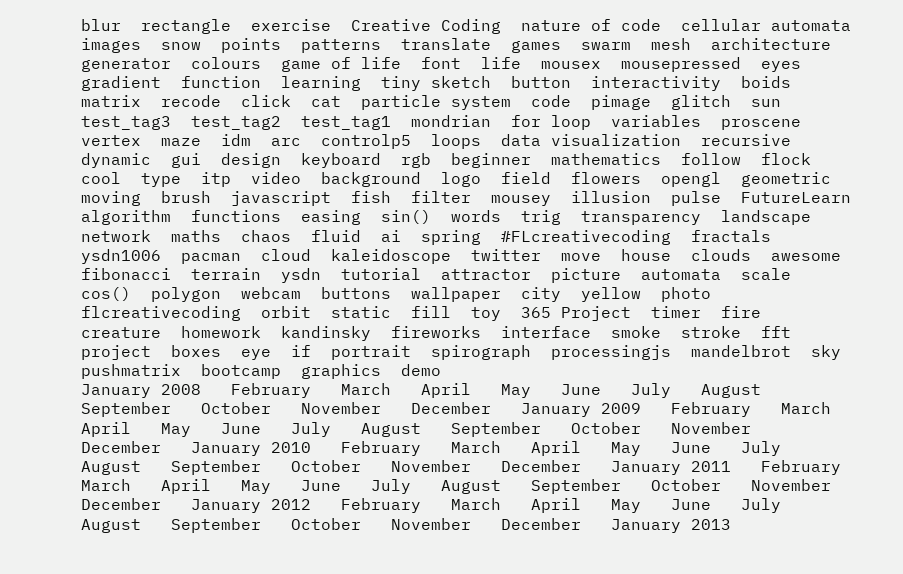blur  rectangle  exercise  Creative Coding  nature of code  cellular automata  images  snow  points  patterns  translate  games  swarm  mesh  architecture  generator  colours  game of life  font  life  mousex  mousepressed  eyes  gradient  function  learning  tiny sketch  button  interactivity  boids  matrix  recode  click  cat  particle system  code  pimage  glitch  sun  test_tag3  test_tag2  test_tag1  mondrian  for loop  variables  proscene  vertex  maze  idm  arc  controlp5  loops  data visualization  recursive  dynamic  gui  design  keyboard  rgb  beginner  mathematics  follow  flock  cool  type  itp  video  background  logo  field  flowers  opengl  geometric  moving  brush  javascript  fish  filter  mousey  illusion  pulse  FutureLearn  algorithm  functions  easing  sin()  words  trig  transparency  landscape  network  maths  chaos  fluid  ai  spring  #FLcreativecoding  fractals  ysdn1006  pacman  cloud  kaleidoscope  twitter  move  house  clouds  awesome  fibonacci  terrain  ysdn  tutorial  attractor  picture  automata  scale  cos()  polygon  webcam  buttons  wallpaper  city  yellow  photo  flcreativecoding  orbit  static  fill  toy  365 Project  timer  fire  creature  homework  kandinsky  fireworks  interface  smoke  stroke  fft  project  boxes  eye  if  portrait  spirograph  processingjs  mandelbrot  sky  pushmatrix  bootcamp  graphics  demo
January 2008   February   March   April   May   June   July   August   September   October   November   December   January 2009   February   March   April   May   June   July   August   September   October   November   December   January 2010   February   March   April   May   June   July   August   September   October   November   December   January 2011   February   March   April   May   June   July   August   September   October   November   December   January 2012   February   March   April   May   June   July   August   September   October   November   December   January 2013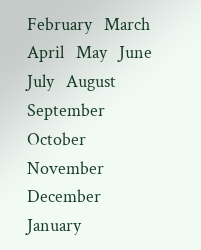February   March   April   May   June   July   August   September   October   November   December   January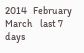2014   February   March    last 7 days